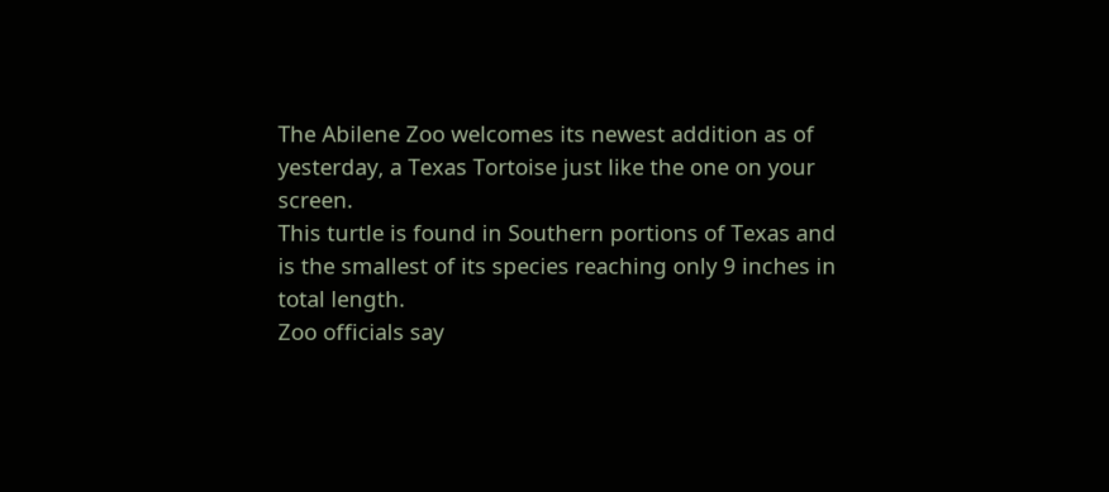The Abilene Zoo welcomes its newest addition as of yesterday, a Texas Tortoise just like the one on your screen.
This turtle is found in Southern portions of Texas and is the smallest of its species reaching only 9 inches in total length.
Zoo officials say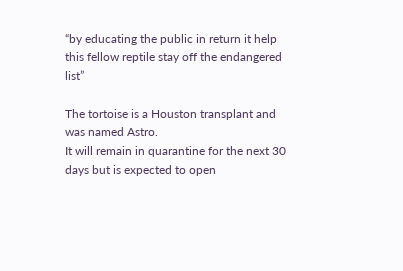“by educating the public in return it help this fellow reptile stay off the endangered list”

The tortoise is a Houston transplant and was named Astro.
It will remain in quarantine for the next 30 days but is expected to open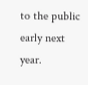to the public early next year.